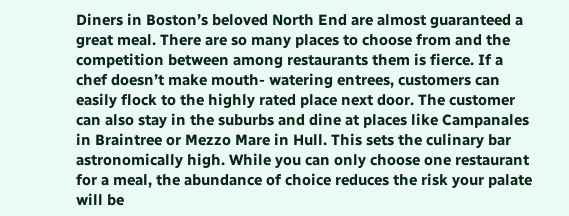Diners in Boston’s beloved North End are almost guaranteed a great meal. There are so many places to choose from and the competition between among restaurants them is fierce. If a chef doesn’t make mouth- watering entrees, customers can easily flock to the highly rated place next door. The customer can also stay in the suburbs and dine at places like Campanales in Braintree or Mezzo Mare in Hull. This sets the culinary bar astronomically high. While you can only choose one restaurant for a meal, the abundance of choice reduces the risk your palate will be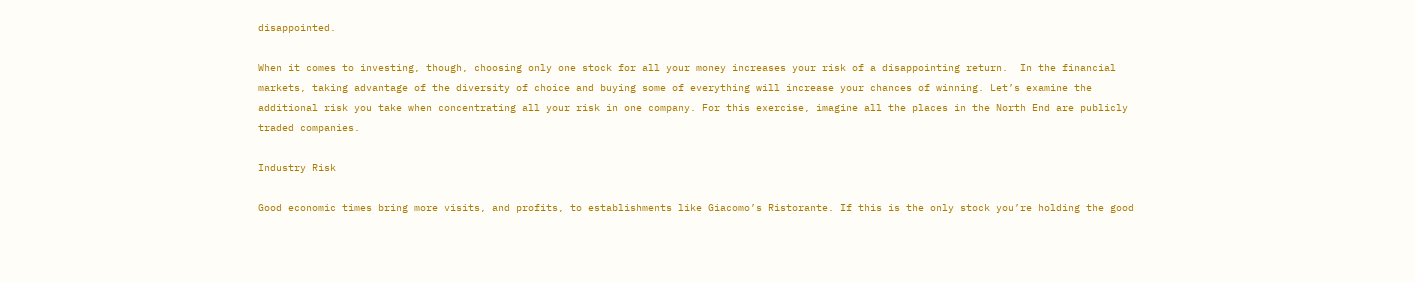disappointed.

When it comes to investing, though, choosing only one stock for all your money increases your risk of a disappointing return.  In the financial markets, taking advantage of the diversity of choice and buying some of everything will increase your chances of winning. Let’s examine the additional risk you take when concentrating all your risk in one company. For this exercise, imagine all the places in the North End are publicly traded companies.

Industry Risk

Good economic times bring more visits, and profits, to establishments like Giacomo’s Ristorante. If this is the only stock you’re holding the good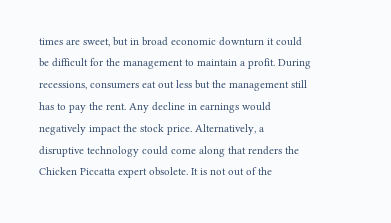times are sweet, but in broad economic downturn it could be difficult for the management to maintain a profit. During recessions, consumers eat out less but the management still has to pay the rent. Any decline in earnings would negatively impact the stock price. Alternatively, a disruptive technology could come along that renders the Chicken Piccatta expert obsolete. It is not out of the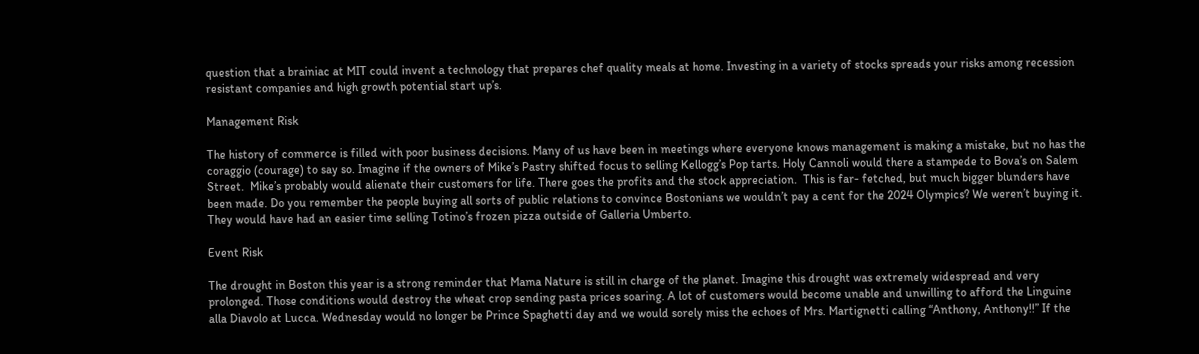question that a brainiac at MIT could invent a technology that prepares chef quality meals at home. Investing in a variety of stocks spreads your risks among recession resistant companies and high growth potential start up’s.

Management Risk

The history of commerce is filled with poor business decisions. Many of us have been in meetings where everyone knows management is making a mistake, but no has the coraggio (courage) to say so. Imagine if the owners of Mike’s Pastry shifted focus to selling Kellogg’s Pop tarts. Holy Cannoli would there a stampede to Bova’s on Salem Street.  Mike’s probably would alienate their customers for life. There goes the profits and the stock appreciation.  This is far- fetched, but much bigger blunders have been made. Do you remember the people buying all sorts of public relations to convince Bostonians we wouldn’t pay a cent for the 2024 Olympics? We weren’t buying it. They would have had an easier time selling Totino’s frozen pizza outside of Galleria Umberto.

Event Risk

The drought in Boston this year is a strong reminder that Mama Nature is still in charge of the planet. Imagine this drought was extremely widespread and very prolonged. Those conditions would destroy the wheat crop sending pasta prices soaring. A lot of customers would become unable and unwilling to afford the Linguine alla Diavolo at Lucca. Wednesday would no longer be Prince Spaghetti day and we would sorely miss the echoes of Mrs. Martignetti calling “Anthony, Anthony!!” If the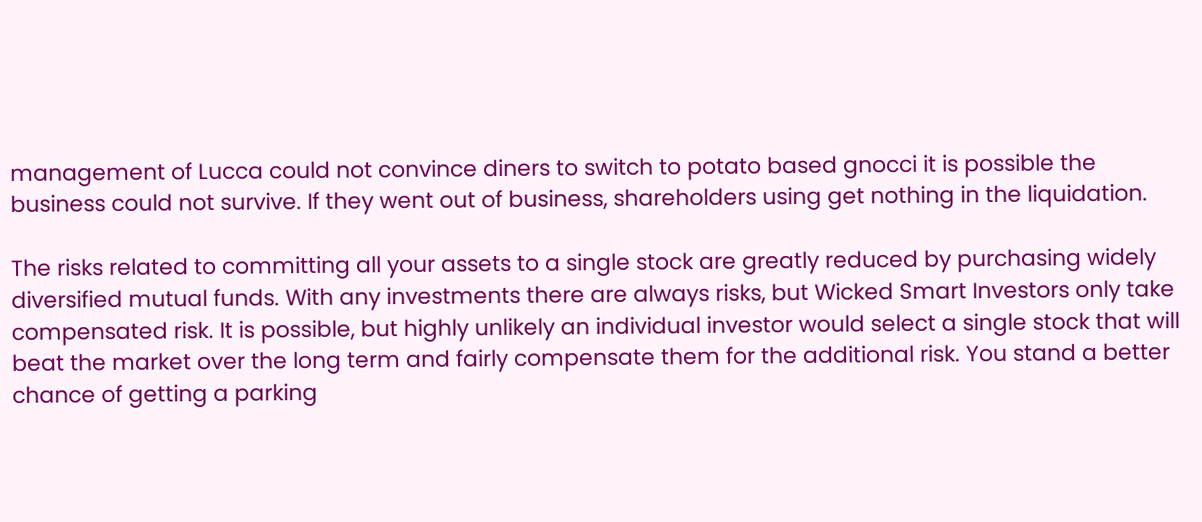management of Lucca could not convince diners to switch to potato based gnocci it is possible the business could not survive. If they went out of business, shareholders using get nothing in the liquidation.

The risks related to committing all your assets to a single stock are greatly reduced by purchasing widely diversified mutual funds. With any investments there are always risks, but Wicked Smart Investors only take compensated risk. It is possible, but highly unlikely an individual investor would select a single stock that will beat the market over the long term and fairly compensate them for the additional risk. You stand a better chance of getting a parking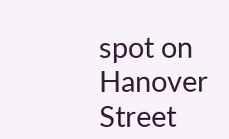spot on Hanover Street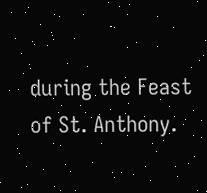during the Feast of St. Anthony.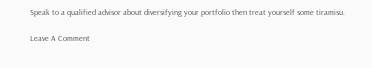Speak to a qualified advisor about diversifying your portfolio then treat yourself some tiramisu.

Leave A Comment